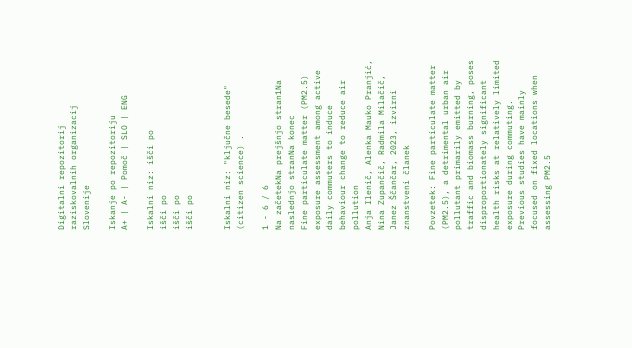Digitalni repozitorij raziskovalnih organizacij Slovenije

Iskanje po repozitoriju
A+ | A- | Pomoč | SLO | ENG

Iskalni niz: išči po
išči po
išči po
išči po


Iskalni niz: "ključne besede" (citizen science) .

1 - 6 / 6
Na začetekNa prejšnjo stran1Na naslednjo stranNa konec
Fine particulate matter (PM2.5) exposure assessment among active daily commuters to induce behaviour change to reduce air pollution
Anja Ilenič, Alenka Mauko Pranjić, Nina Zupančič, Radmila Milačič, Janez Ščančar, 2023, izvirni znanstveni članek

Povzetek: Fine particulate matter (PM2.5), a detrimental urban air pollutant primarily emitted by traffic and biomass burning, poses disproportionately significant health risks at relatively limited exposure during commuting. Previous studies have mainly focused on fixed locations when assessing PM2.5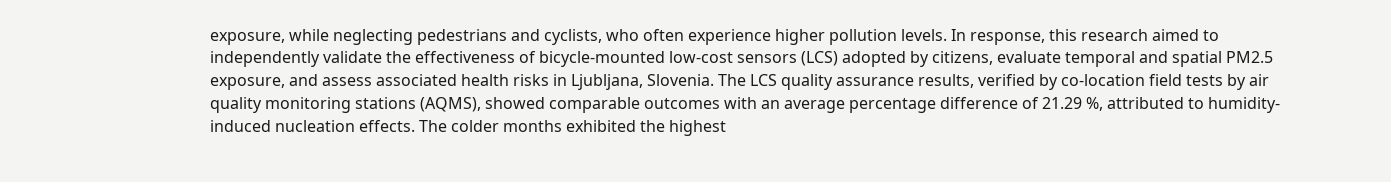exposure, while neglecting pedestrians and cyclists, who often experience higher pollution levels. In response, this research aimed to independently validate the effectiveness of bicycle-mounted low-cost sensors (LCS) adopted by citizens, evaluate temporal and spatial PM2.5 exposure, and assess associated health risks in Ljubljana, Slovenia. The LCS quality assurance results, verified by co-location field tests by air quality monitoring stations (AQMS), showed comparable outcomes with an average percentage difference of 21.29 %, attributed to humidity-induced nucleation effects. The colder months exhibited the highest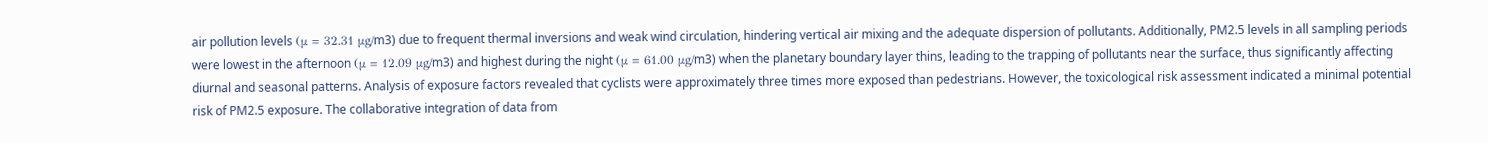air pollution levels (μ = 32.31 μg/m3) due to frequent thermal inversions and weak wind circulation, hindering vertical air mixing and the adequate dispersion of pollutants. Additionally, PM2.5 levels in all sampling periods were lowest in the afternoon (μ = 12.09 μg/m3) and highest during the night (μ = 61.00 μg/m3) when the planetary boundary layer thins, leading to the trapping of pollutants near the surface, thus significantly affecting diurnal and seasonal patterns. Analysis of exposure factors revealed that cyclists were approximately three times more exposed than pedestrians. However, the toxicological risk assessment indicated a minimal potential risk of PM2.5 exposure. The collaborative integration of data from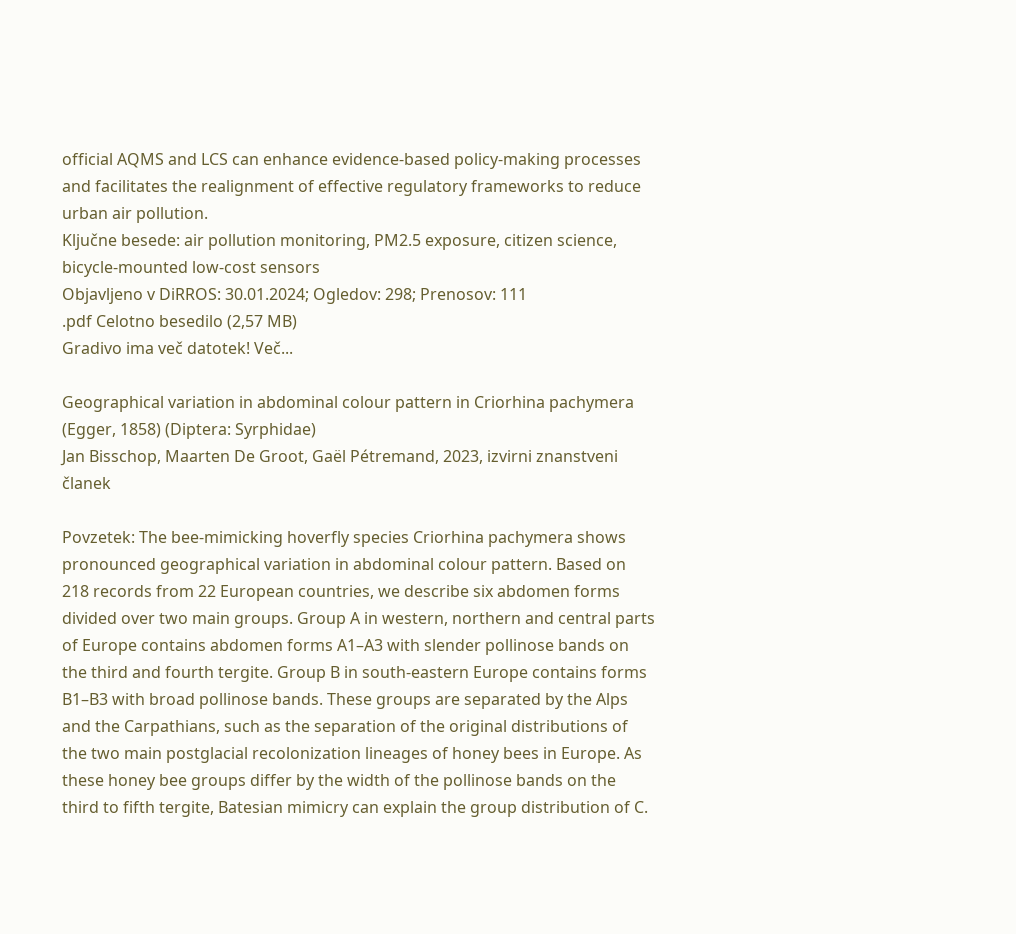official AQMS and LCS can enhance evidence-based policy-making processes and facilitates the realignment of effective regulatory frameworks to reduce urban air pollution.
Ključne besede: air pollution monitoring, PM2.5 exposure, citizen science, bicycle-mounted low-cost sensors
Objavljeno v DiRROS: 30.01.2024; Ogledov: 298; Prenosov: 111
.pdf Celotno besedilo (2,57 MB)
Gradivo ima več datotek! Več...

Geographical variation in abdominal colour pattern in Criorhina pachymera (Egger, 1858) (Diptera: Syrphidae)
Jan Bisschop, Maarten De Groot, Gaël Pétremand, 2023, izvirni znanstveni članek

Povzetek: The bee-mimicking hoverfly species Criorhina pachymera shows pronounced geographical variation in abdominal colour pattern. Based on 218 records from 22 European countries, we describe six abdomen forms divided over two main groups. Group A in western, northern and central parts of Europe contains abdomen forms A1–A3 with slender pollinose bands on the third and fourth tergite. Group B in south-eastern Europe contains forms B1–B3 with broad pollinose bands. These groups are separated by the Alps and the Carpathians, such as the separation of the original distributions of the two main postglacial recolonization lineages of honey bees in Europe. As these honey bee groups differ by the width of the pollinose bands on the third to fifth tergite, Batesian mimicry can explain the group distribution of C.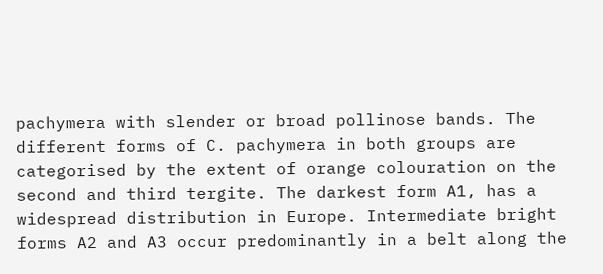pachymera with slender or broad pollinose bands. The different forms of C. pachymera in both groups are categorised by the extent of orange colouration on the second and third tergite. The darkest form A1, has a widespread distribution in Europe. Intermediate bright forms A2 and A3 occur predominantly in a belt along the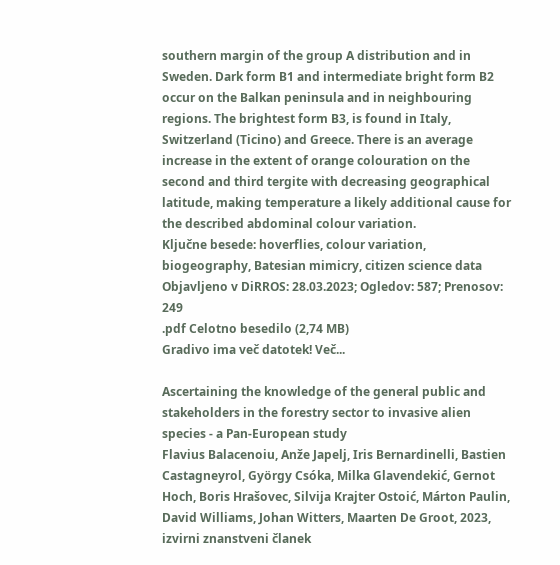southern margin of the group A distribution and in Sweden. Dark form B1 and intermediate bright form B2 occur on the Balkan peninsula and in neighbouring regions. The brightest form B3, is found in Italy, Switzerland (Ticino) and Greece. There is an average increase in the extent of orange colouration on the second and third tergite with decreasing geographical latitude, making temperature a likely additional cause for the described abdominal colour variation.
Ključne besede: hoverflies, colour variation, biogeography, Batesian mimicry, citizen science data
Objavljeno v DiRROS: 28.03.2023; Ogledov: 587; Prenosov: 249
.pdf Celotno besedilo (2,74 MB)
Gradivo ima več datotek! Več...

Ascertaining the knowledge of the general public and stakeholders in the forestry sector to invasive alien species - a Pan-European study
Flavius Balacenoiu, Anže Japelj, Iris Bernardinelli, Bastien Castagneyrol, György Csóka, Milka Glavendekić, Gernot Hoch, Boris Hrašovec, Silvija Krajter Ostoić, Márton Paulin, David Williams, Johan Witters, Maarten De Groot, 2023, izvirni znanstveni članek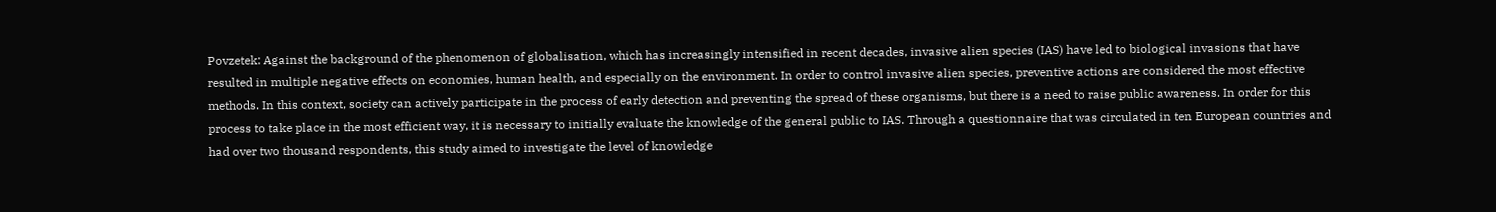Povzetek: Against the background of the phenomenon of globalisation, which has increasingly intensified in recent decades, invasive alien species (IAS) have led to biological invasions that have resulted in multiple negative effects on economies, human health, and especially on the environment. In order to control invasive alien species, preventive actions are considered the most effective methods. In this context, society can actively participate in the process of early detection and preventing the spread of these organisms, but there is a need to raise public awareness. In order for this process to take place in the most efficient way, it is necessary to initially evaluate the knowledge of the general public to IAS. Through a questionnaire that was circulated in ten European countries and had over two thousand respondents, this study aimed to investigate the level of knowledge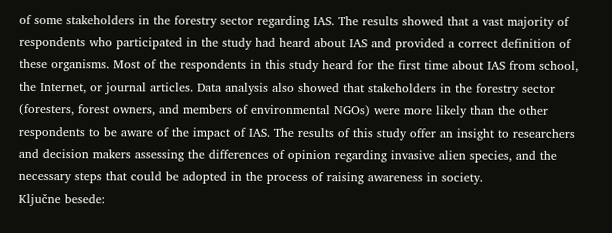of some stakeholders in the forestry sector regarding IAS. The results showed that a vast majority of respondents who participated in the study had heard about IAS and provided a correct definition of these organisms. Most of the respondents in this study heard for the first time about IAS from school, the Internet, or journal articles. Data analysis also showed that stakeholders in the forestry sector (foresters, forest owners, and members of environmental NGOs) were more likely than the other respondents to be aware of the impact of IAS. The results of this study offer an insight to researchers and decision makers assessing the differences of opinion regarding invasive alien species, and the necessary steps that could be adopted in the process of raising awareness in society.
Ključne besede: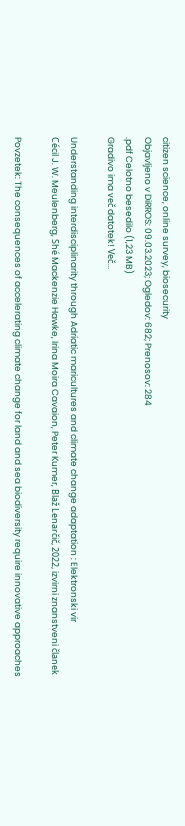citizen science, online survey, biosecurity
Objavljeno v DiRROS: 09.03.2023; Ogledov: 682; Prenosov: 284
.pdf Celotno besedilo (1,23 MB)
Gradivo ima več datotek! Več...

Understanding interdisciplinarity through Adriatic maricultures and climate change adaptation : Elektronski vir
Cécil J. W. Meulenberg, Shé Mackenzie Hawke, Irina Moira Cavaion, Peter Kumer, Blaž Lenarčič, 2022, izvirni znanstveni članek

Povzetek: The consequences of accelerating climate change for land and sea biodiversity require innovative approaches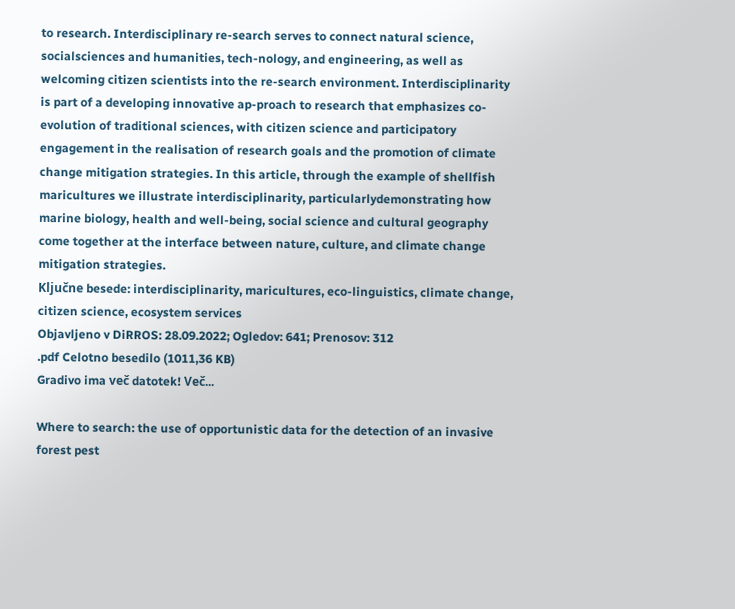to research. Interdisciplinary re-search serves to connect natural science, socialsciences and humanities, tech-nology, and engineering, as well as welcoming citizen scientists into the re-search environment. Interdisciplinarity is part of a developing innovative ap-proach to research that emphasizes co-evolution of traditional sciences, with citizen science and participatory engagement in the realisation of research goals and the promotion of climate change mitigation strategies. In this article, through the example of shellfish maricultures we illustrate interdisciplinarity, particularlydemonstrating how marine biology, health and well-being, social science and cultural geography come together at the interface between nature, culture, and climate change mitigation strategies.
Ključne besede: interdisciplinarity, maricultures, eco-linguistics, climate change, citizen science, ecosystem services
Objavljeno v DiRROS: 28.09.2022; Ogledov: 641; Prenosov: 312
.pdf Celotno besedilo (1011,36 KB)
Gradivo ima več datotek! Več...

Where to search: the use of opportunistic data for the detection of an invasive forest pest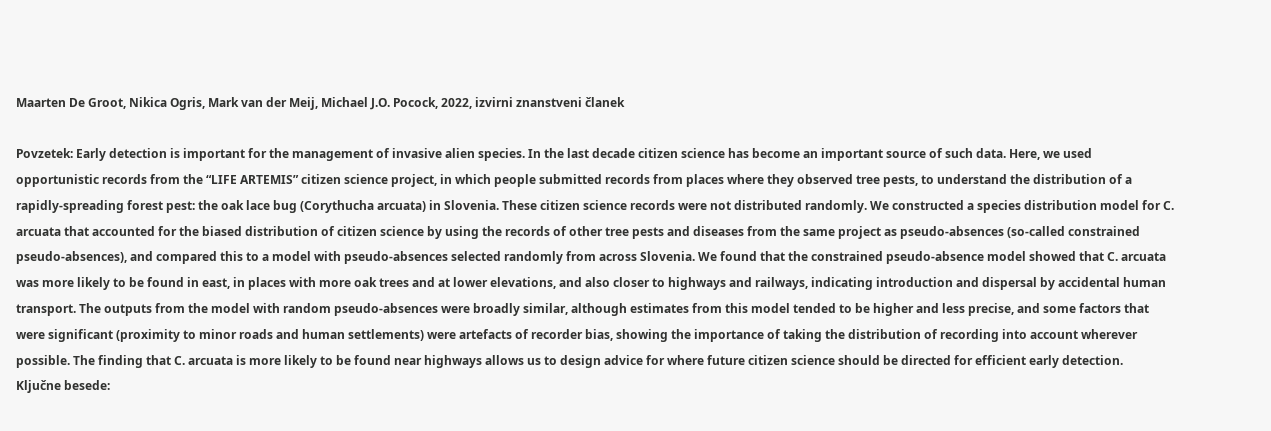Maarten De Groot, Nikica Ogris, Mark van der Meij, Michael J.O. Pocock, 2022, izvirni znanstveni članek

Povzetek: Early detection is important for the management of invasive alien species. In the last decade citizen science has become an important source of such data. Here, we used opportunistic records from the “LIFE ARTEMIS” citizen science project, in which people submitted records from places where they observed tree pests, to understand the distribution of a rapidly-spreading forest pest: the oak lace bug (Corythucha arcuata) in Slovenia. These citizen science records were not distributed randomly. We constructed a species distribution model for C. arcuata that accounted for the biased distribution of citizen science by using the records of other tree pests and diseases from the same project as pseudo-absences (so-called constrained pseudo-absences), and compared this to a model with pseudo-absences selected randomly from across Slovenia. We found that the constrained pseudo-absence model showed that C. arcuata was more likely to be found in east, in places with more oak trees and at lower elevations, and also closer to highways and railways, indicating introduction and dispersal by accidental human transport. The outputs from the model with random pseudo-absences were broadly similar, although estimates from this model tended to be higher and less precise, and some factors that were significant (proximity to minor roads and human settlements) were artefacts of recorder bias, showing the importance of taking the distribution of recording into account wherever possible. The finding that C. arcuata is more likely to be found near highways allows us to design advice for where future citizen science should be directed for efficient early detection.
Ključne besede: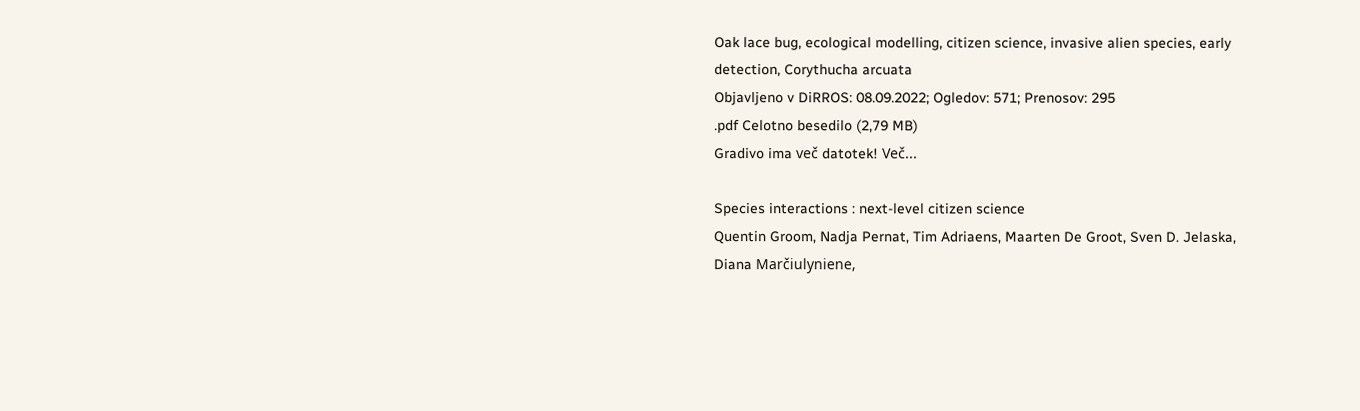Oak lace bug, ecological modelling, citizen science, invasive alien species, early detection, Corythucha arcuata
Objavljeno v DiRROS: 08.09.2022; Ogledov: 571; Prenosov: 295
.pdf Celotno besedilo (2,79 MB)
Gradivo ima več datotek! Več...

Species interactions : next-level citizen science
Quentin Groom, Nadja Pernat, Tim Adriaens, Maarten De Groot, Sven D. Jelaska, Diana Marčiulyniene,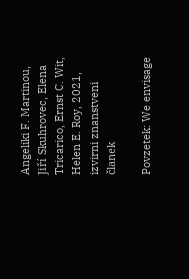Angeliki F. Martinou, Jiří Skuhrovec, Elena Tricarico, Ernst C. Wit, Helen E. Roy, 2021, izvirni znanstveni članek

Povzetek: We envisage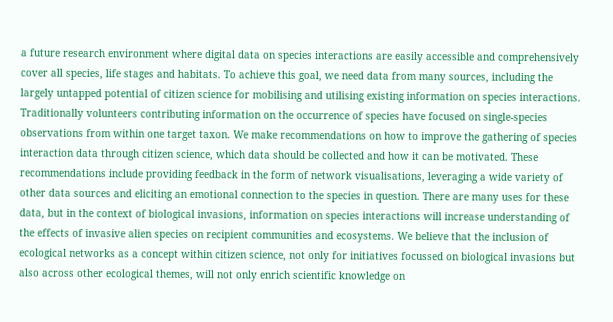a future research environment where digital data on species interactions are easily accessible and comprehensively cover all species, life stages and habitats. To achieve this goal, we need data from many sources, including the largely untapped potential of citizen science for mobilising and utilising existing information on species interactions. Traditionally volunteers contributing information on the occurrence of species have focused on single-species observations from within one target taxon. We make recommendations on how to improve the gathering of species interaction data through citizen science, which data should be collected and how it can be motivated. These recommendations include providing feedback in the form of network visualisations, leveraging a wide variety of other data sources and eliciting an emotional connection to the species in question. There are many uses for these data, but in the context of biological invasions, information on species interactions will increase understanding of the effects of invasive alien species on recipient communities and ecosystems. We believe that the inclusion of ecological networks as a concept within citizen science, not only for initiatives focussed on biological invasions but also across other ecological themes, will not only enrich scientific knowledge on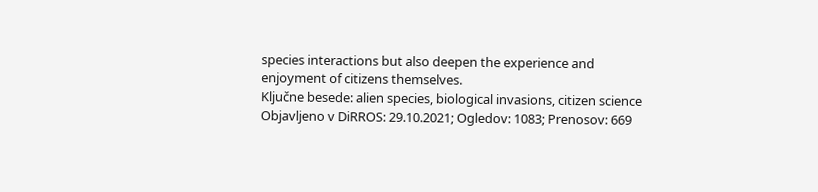species interactions but also deepen the experience and enjoyment of citizens themselves.
Ključne besede: alien species, biological invasions, citizen science
Objavljeno v DiRROS: 29.10.2021; Ogledov: 1083; Prenosov: 669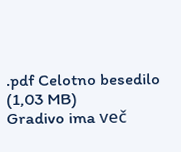.pdf Celotno besedilo (1,03 MB)
Gradivo ima več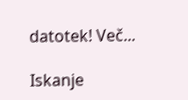datotek! Več...

Iskanje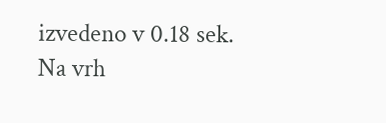izvedeno v 0.18 sek.
Na vrh